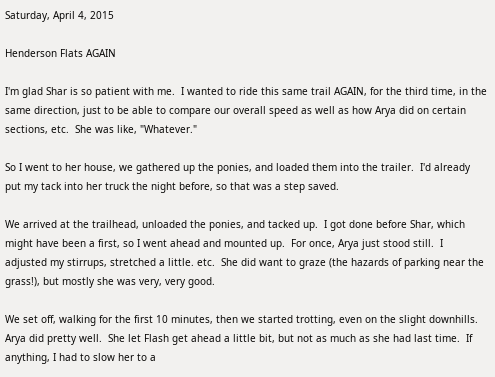Saturday, April 4, 2015

Henderson Flats AGAIN

I'm glad Shar is so patient with me.  I wanted to ride this same trail AGAIN, for the third time, in the same direction, just to be able to compare our overall speed as well as how Arya did on certain sections, etc.  She was like, "Whatever."

So I went to her house, we gathered up the ponies, and loaded them into the trailer.  I'd already put my tack into her truck the night before, so that was a step saved.

We arrived at the trailhead, unloaded the ponies, and tacked up.  I got done before Shar, which might have been a first, so I went ahead and mounted up.  For once, Arya just stood still.  I adjusted my stirrups, stretched a little. etc.  She did want to graze (the hazards of parking near the grass!), but mostly she was very, very good.

We set off, walking for the first 10 minutes, then we started trotting, even on the slight downhills.  Arya did pretty well.  She let Flash get ahead a little bit, but not as much as she had last time.  If anything, I had to slow her to a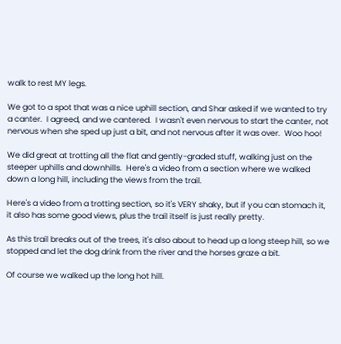walk to rest MY legs.

We got to a spot that was a nice uphill section, and Shar asked if we wanted to try a canter.  I agreed, and we cantered.  I wasn't even nervous to start the canter, not nervous when she sped up just a bit, and not nervous after it was over.  Woo hoo!

We did great at trotting all the flat and gently-graded stuff, walking just on the steeper uphills and downhills.  Here's a video from a section where we walked down a long hill, including the views from the trail.

Here's a video from a trotting section, so it's VERY shaky, but if you can stomach it, it also has some good views, plus the trail itself is just really pretty.

As this trail breaks out of the trees, it's also about to head up a long steep hill, so we stopped and let the dog drink from the river and the horses graze a bit.

Of course we walked up the long hot hill.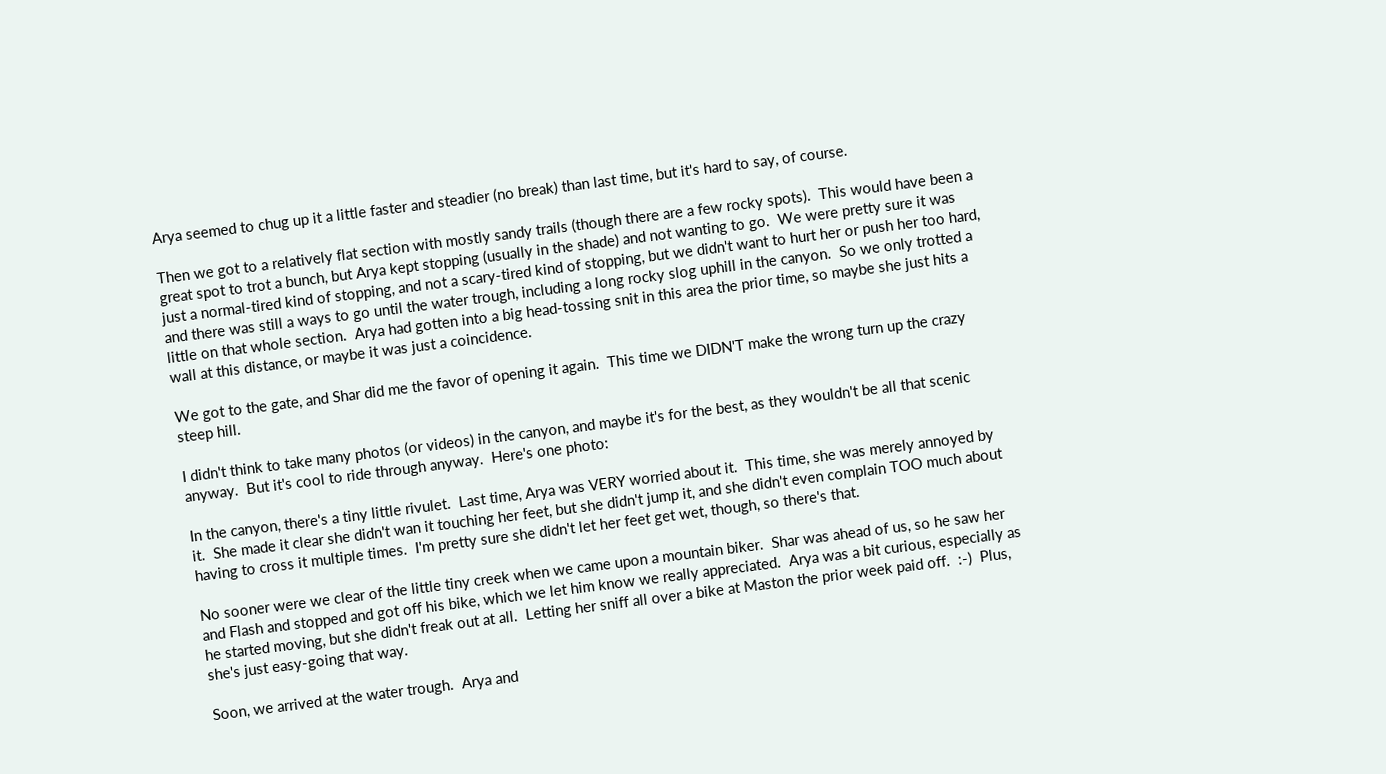Arya seemed to chug up it a little faster and steadier (no break) than last time, but it's hard to say, of course.

Then we got to a relatively flat section with mostly sandy trails (though there are a few rocky spots).  This would have been a great spot to trot a bunch, but Arya kept stopping (usually in the shade) and not wanting to go.  We were pretty sure it was just a normal-tired kind of stopping, and not a scary-tired kind of stopping, but we didn't want to hurt her or push her too hard, and there was still a ways to go until the water trough, including a long rocky slog uphill in the canyon.  So we only trotted a little on that whole section.  Arya had gotten into a big head-tossing snit in this area the prior time, so maybe she just hits a wall at this distance, or maybe it was just a coincidence.

We got to the gate, and Shar did me the favor of opening it again.  This time we DIDN'T make the wrong turn up the crazy steep hill.

I didn't think to take many photos (or videos) in the canyon, and maybe it's for the best, as they wouldn't be all that scenic anyway.  But it's cool to ride through anyway.  Here's one photo:

In the canyon, there's a tiny little rivulet.  Last time, Arya was VERY worried about it.  This time, she was merely annoyed by it.  She made it clear she didn't wan it touching her feet, but she didn't jump it, and she didn't even complain TOO much about having to cross it multiple times.  I'm pretty sure she didn't let her feet get wet, though, so there's that.

No sooner were we clear of the little tiny creek when we came upon a mountain biker.  Shar was ahead of us, so he saw her and Flash and stopped and got off his bike, which we let him know we really appreciated.  Arya was a bit curious, especially as he started moving, but she didn't freak out at all.  Letting her sniff all over a bike at Maston the prior week paid off.  :-)  Plus, she's just easy-going that way.

Soon, we arrived at the water trough.  Arya and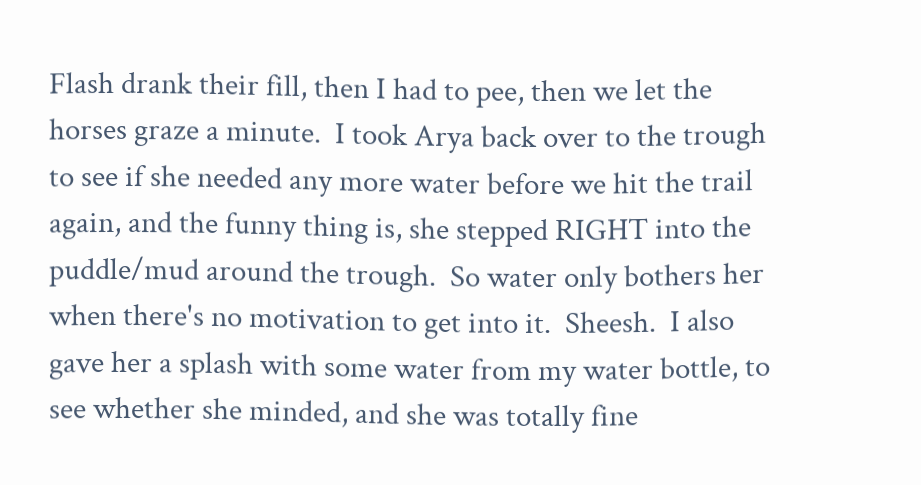Flash drank their fill, then I had to pee, then we let the horses graze a minute.  I took Arya back over to the trough to see if she needed any more water before we hit the trail again, and the funny thing is, she stepped RIGHT into the puddle/mud around the trough.  So water only bothers her when there's no motivation to get into it.  Sheesh.  I also gave her a splash with some water from my water bottle, to see whether she minded, and she was totally fine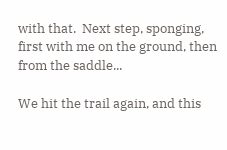with that.  Next step, sponging, first with me on the ground, then from the saddle...

We hit the trail again, and this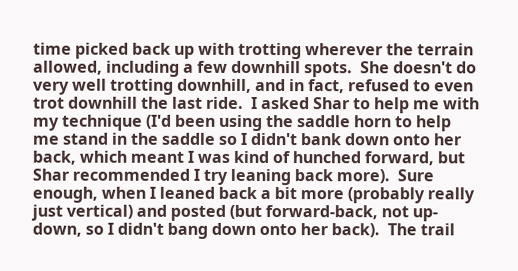time picked back up with trotting wherever the terrain allowed, including a few downhill spots.  She doesn't do very well trotting downhill, and in fact, refused to even trot downhill the last ride.  I asked Shar to help me with my technique (I'd been using the saddle horn to help me stand in the saddle so I didn't bank down onto her back, which meant I was kind of hunched forward, but Shar recommended I try leaning back more).  Sure enough, when I leaned back a bit more (probably really just vertical) and posted (but forward-back, not up-down, so I didn't bang down onto her back).  The trail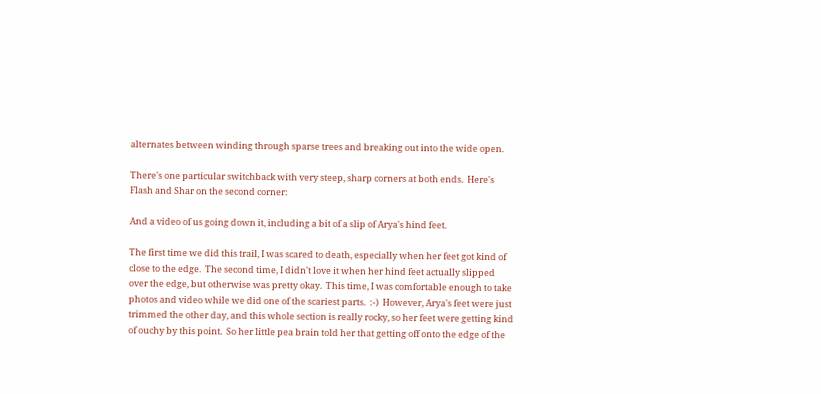alternates between winding through sparse trees and breaking out into the wide open.

There's one particular switchback with very steep, sharp corners at both ends.  Here's Flash and Shar on the second corner:

And a video of us going down it, including a bit of a slip of Arya's hind feet.

The first time we did this trail, I was scared to death, especially when her feet got kind of close to the edge.  The second time, I didn't love it when her hind feet actually slipped over the edge, but otherwise was pretty okay.  This time, I was comfortable enough to take photos and video while we did one of the scariest parts.  :-)  However, Arya's feet were just trimmed the other day, and this whole section is really rocky, so her feet were getting kind of ouchy by this point.  So her little pea brain told her that getting off onto the edge of the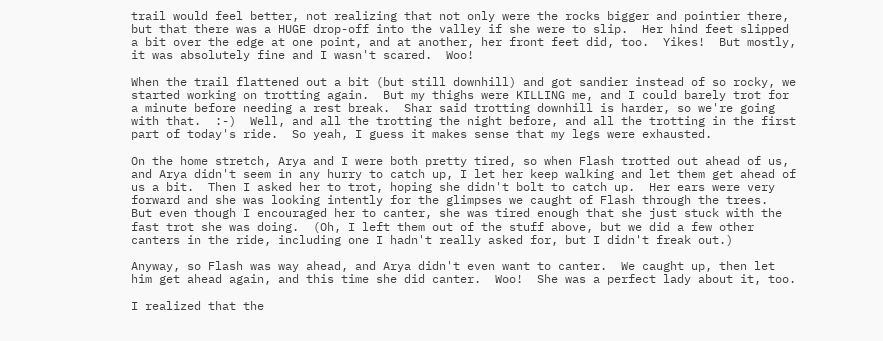trail would feel better, not realizing that not only were the rocks bigger and pointier there, but that there was a HUGE drop-off into the valley if she were to slip.  Her hind feet slipped a bit over the edge at one point, and at another, her front feet did, too.  Yikes!  But mostly, it was absolutely fine and I wasn't scared.  Woo!

When the trail flattened out a bit (but still downhill) and got sandier instead of so rocky, we started working on trotting again.  But my thighs were KILLING me, and I could barely trot for a minute before needing a rest break.  Shar said trotting downhill is harder, so we're going with that.  :-)  Well, and all the trotting the night before, and all the trotting in the first part of today's ride.  So yeah, I guess it makes sense that my legs were exhausted.

On the home stretch, Arya and I were both pretty tired, so when Flash trotted out ahead of us, and Arya didn't seem in any hurry to catch up, I let her keep walking and let them get ahead of us a bit.  Then I asked her to trot, hoping she didn't bolt to catch up.  Her ears were very forward and she was looking intently for the glimpses we caught of Flash through the trees.  But even though I encouraged her to canter, she was tired enough that she just stuck with the fast trot she was doing.  (Oh, I left them out of the stuff above, but we did a few other canters in the ride, including one I hadn't really asked for, but I didn't freak out.)

Anyway, so Flash was way ahead, and Arya didn't even want to canter.  We caught up, then let him get ahead again, and this time she did canter.  Woo!  She was a perfect lady about it, too.

I realized that the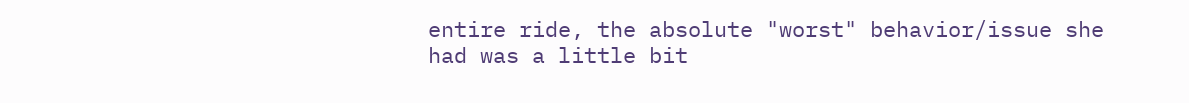entire ride, the absolute "worst" behavior/issue she had was a little bit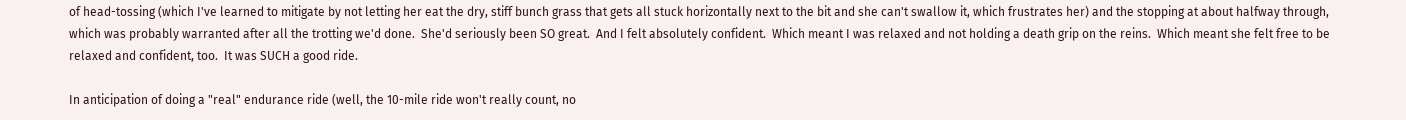of head-tossing (which I've learned to mitigate by not letting her eat the dry, stiff bunch grass that gets all stuck horizontally next to the bit and she can't swallow it, which frustrates her) and the stopping at about halfway through, which was probably warranted after all the trotting we'd done.  She'd seriously been SO great.  And I felt absolutely confident.  Which meant I was relaxed and not holding a death grip on the reins.  Which meant she felt free to be relaxed and confident, too.  It was SUCH a good ride.

In anticipation of doing a "real" endurance ride (well, the 10-mile ride won't really count, no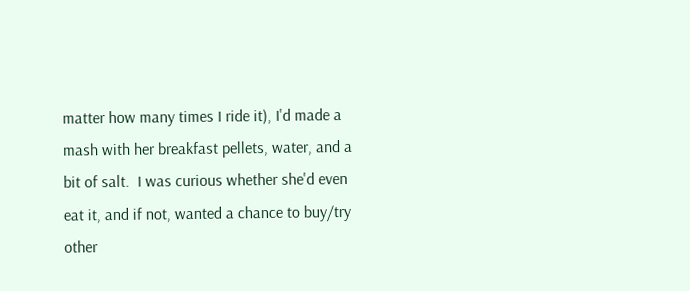matter how many times I ride it), I'd made a mash with her breakfast pellets, water, and a bit of salt.  I was curious whether she'd even eat it, and if not, wanted a chance to buy/try other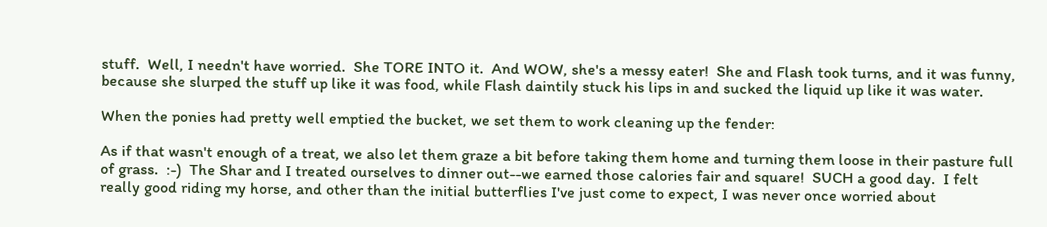stuff.  Well, I needn't have worried.  She TORE INTO it.  And WOW, she's a messy eater!  She and Flash took turns, and it was funny, because she slurped the stuff up like it was food, while Flash daintily stuck his lips in and sucked the liquid up like it was water.

When the ponies had pretty well emptied the bucket, we set them to work cleaning up the fender:

As if that wasn't enough of a treat, we also let them graze a bit before taking them home and turning them loose in their pasture full of grass.  :-)  The Shar and I treated ourselves to dinner out--we earned those calories fair and square!  SUCH a good day.  I felt really good riding my horse, and other than the initial butterflies I've just come to expect, I was never once worried about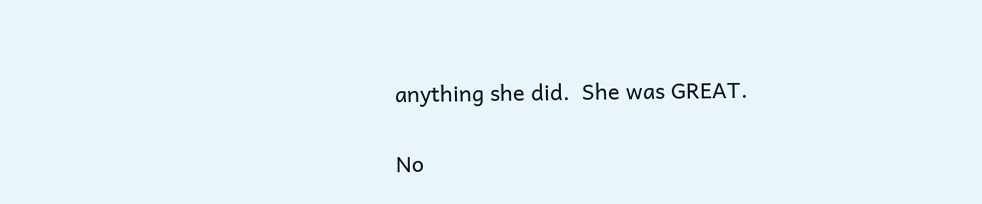anything she did.  She was GREAT.

No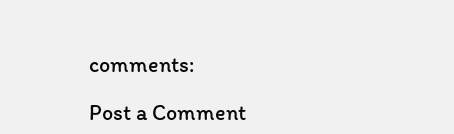comments:

Post a Comment